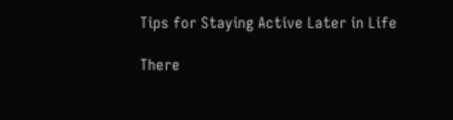Tips for Staying Active Later in Life

There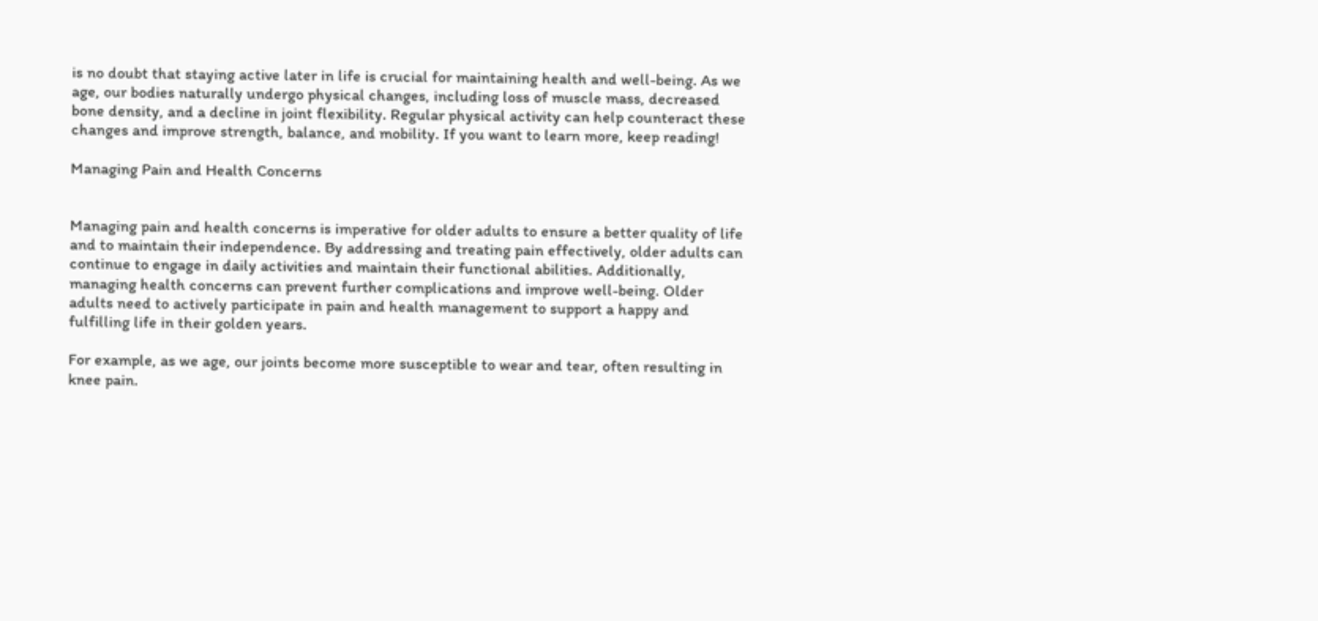is no doubt that staying active later in life is crucial for maintaining health and well-being. As we age, our bodies naturally undergo physical changes, including loss of muscle mass, decreased bone density, and a decline in joint flexibility. Regular physical activity can help counteract these changes and improve strength, balance, and mobility. If you want to learn more, keep reading!

Managing Pain and Health Concerns


Managing pain and health concerns is imperative for older adults to ensure a better quality of life and to maintain their independence. By addressing and treating pain effectively, older adults can continue to engage in daily activities and maintain their functional abilities. Additionally, managing health concerns can prevent further complications and improve well-being. Older adults need to actively participate in pain and health management to support a happy and fulfilling life in their golden years.

For example, as we age, our joints become more susceptible to wear and tear, often resulting in knee pain.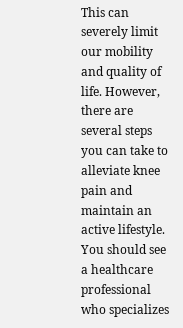This can severely limit our mobility and quality of life. However, there are several steps you can take to alleviate knee pain and maintain an active lifestyle. You should see a healthcare professional who specializes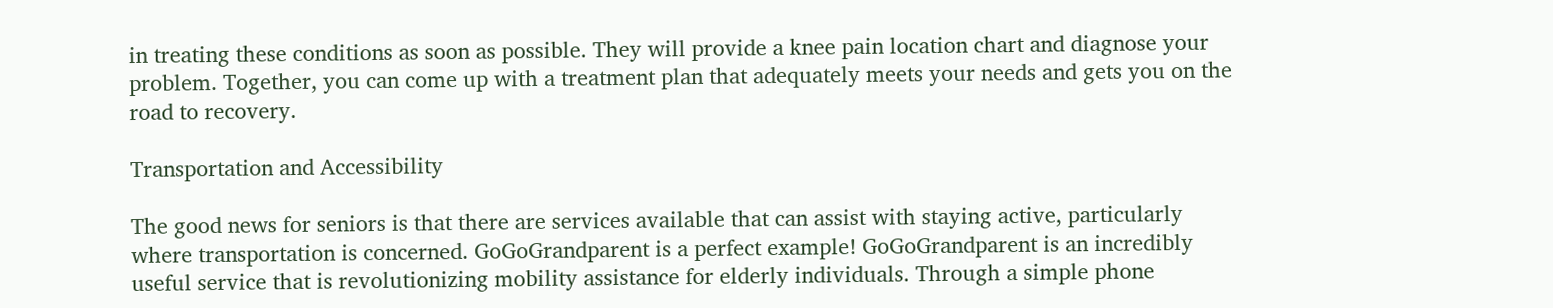in treating these conditions as soon as possible. They will provide a knee pain location chart and diagnose your problem. Together, you can come up with a treatment plan that adequately meets your needs and gets you on the road to recovery.

Transportation and Accessibility

The good news for seniors is that there are services available that can assist with staying active, particularly where transportation is concerned. GoGoGrandparent is a perfect example! GoGoGrandparent is an incredibly useful service that is revolutionizing mobility assistance for elderly individuals. Through a simple phone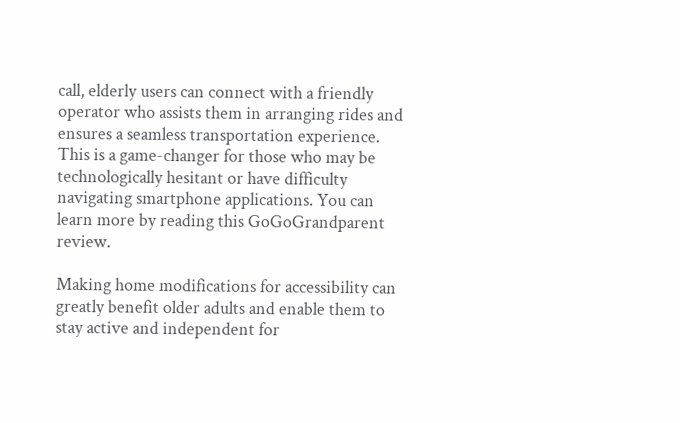call, elderly users can connect with a friendly operator who assists them in arranging rides and ensures a seamless transportation experience. This is a game-changer for those who may be technologically hesitant or have difficulty navigating smartphone applications. You can learn more by reading this GoGoGrandparent review.

Making home modifications for accessibility can greatly benefit older adults and enable them to stay active and independent for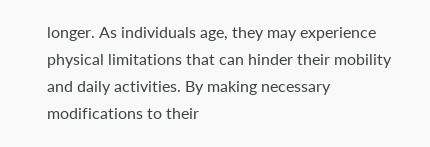longer. As individuals age, they may experience physical limitations that can hinder their mobility and daily activities. By making necessary modifications to their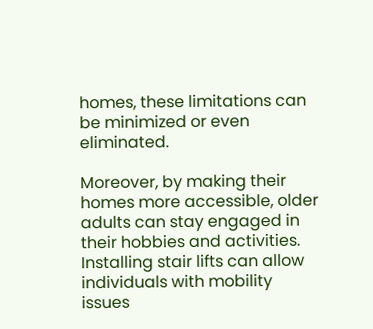homes, these limitations can be minimized or even eliminated.

Moreover, by making their homes more accessible, older adults can stay engaged in their hobbies and activities. Installing stair lifts can allow individuals with mobility issues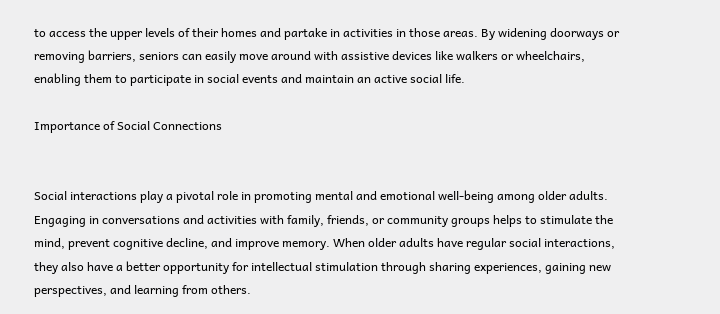to access the upper levels of their homes and partake in activities in those areas. By widening doorways or removing barriers, seniors can easily move around with assistive devices like walkers or wheelchairs, enabling them to participate in social events and maintain an active social life.

Importance of Social Connections


Social interactions play a pivotal role in promoting mental and emotional well-being among older adults. Engaging in conversations and activities with family, friends, or community groups helps to stimulate the mind, prevent cognitive decline, and improve memory. When older adults have regular social interactions, they also have a better opportunity for intellectual stimulation through sharing experiences, gaining new perspectives, and learning from others.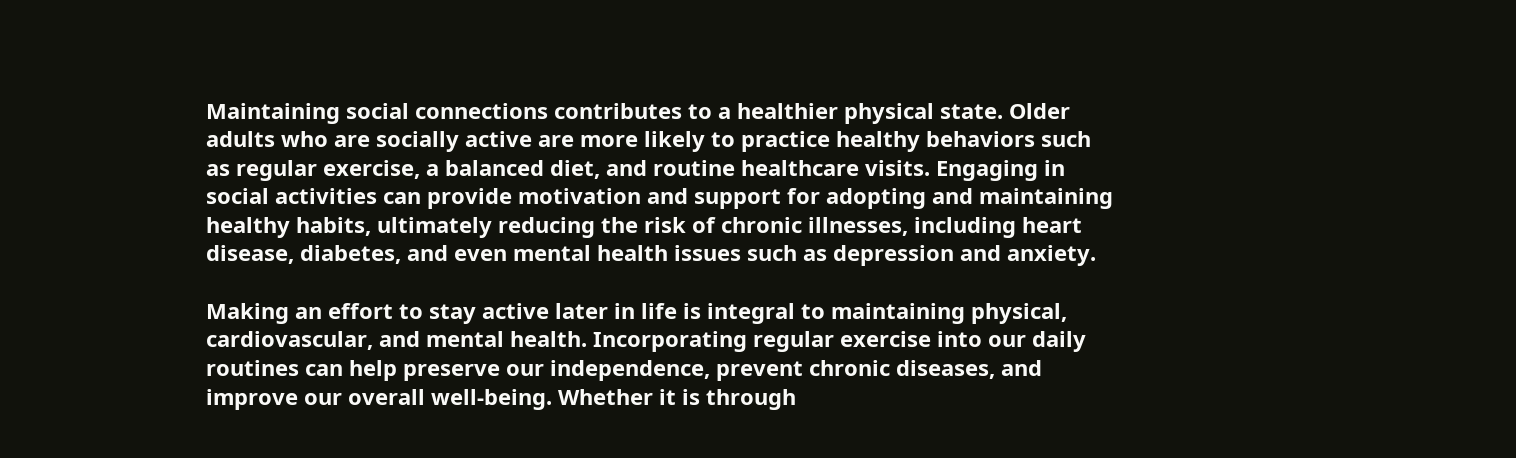Maintaining social connections contributes to a healthier physical state. Older adults who are socially active are more likely to practice healthy behaviors such as regular exercise, a balanced diet, and routine healthcare visits. Engaging in social activities can provide motivation and support for adopting and maintaining healthy habits, ultimately reducing the risk of chronic illnesses, including heart disease, diabetes, and even mental health issues such as depression and anxiety.

Making an effort to stay active later in life is integral to maintaining physical, cardiovascular, and mental health. Incorporating regular exercise into our daily routines can help preserve our independence, prevent chronic diseases, and improve our overall well-being. Whether it is through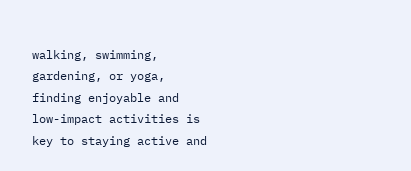walking, swimming, gardening, or yoga, finding enjoyable and low-impact activities is key to staying active and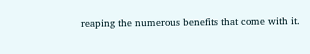reaping the numerous benefits that come with it.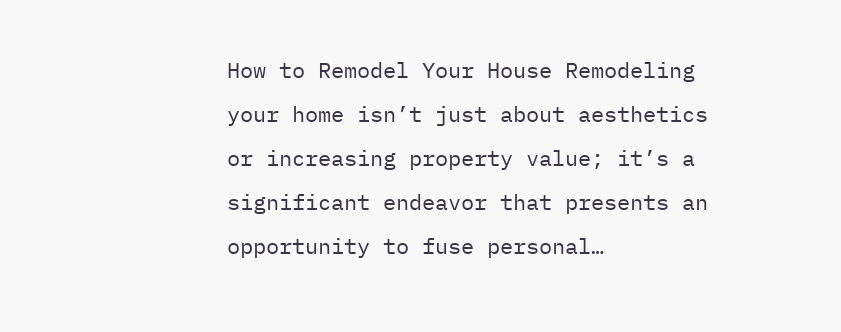How to Remodel Your House Remodeling your home isn’t just about aesthetics or increasing property value; it’s a significant endeavor that presents an opportunity to fuse personal…